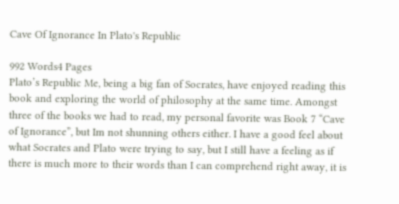Cave Of Ignorance In Plato's Republic

992 Words4 Pages
Plato’s Republic Me, being a big fan of Socrates, have enjoyed reading this book and exploring the world of philosophy at the same time. Amongst three of the books we had to read, my personal favorite was Book 7 “Cave of Ignorance”, but Im not shunning others either. I have a good feel about what Socrates and Plato were trying to say, but I still have a feeling as if there is much more to their words than I can comprehend right away, it is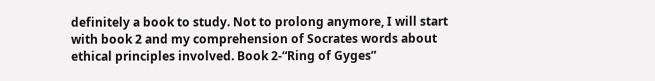definitely a book to study. Not to prolong anymore, I will start with book 2 and my comprehension of Socrates words about ethical principles involved. Book 2-“Ring of Gyges”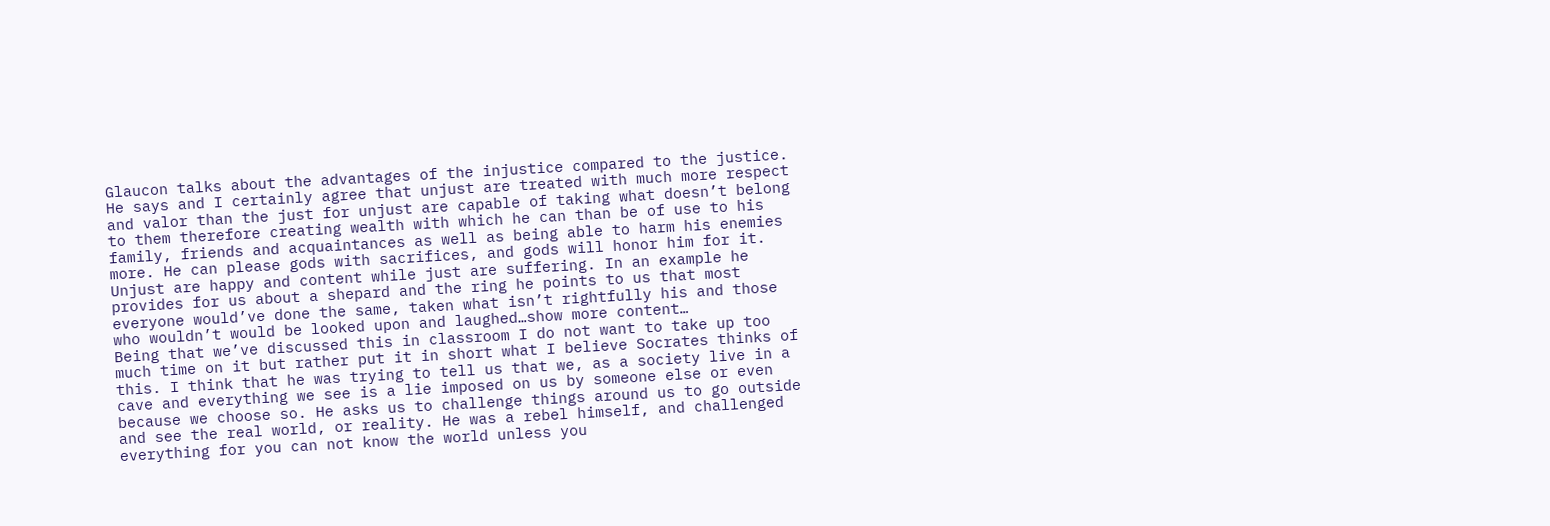Glaucon talks about the advantages of the injustice compared to the justice. He says and I certainly agree that unjust are treated with much more respect and valor than the just for unjust are capable of taking what doesn’t belong to them therefore creating wealth with which he can than be of use to his family, friends and acquaintances as well as being able to harm his enemies more. He can please gods with sacrifices, and gods will honor him for it. Unjust are happy and content while just are suffering. In an example he provides for us about a shepard and the ring he points to us that most everyone would’ve done the same, taken what isn’t rightfully his and those who wouldn’t would be looked upon and laughed…show more content…
Being that we’ve discussed this in classroom I do not want to take up too much time on it but rather put it in short what I believe Socrates thinks of this. I think that he was trying to tell us that we, as a society live in a cave and everything we see is a lie imposed on us by someone else or even because we choose so. He asks us to challenge things around us to go outside and see the real world, or reality. He was a rebel himself, and challenged everything for you can not know the world unless you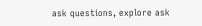ask questions, explore ask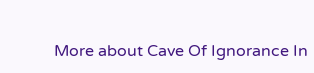More about Cave Of Ignorance In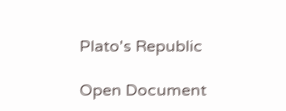Plato's Republic

Open Document